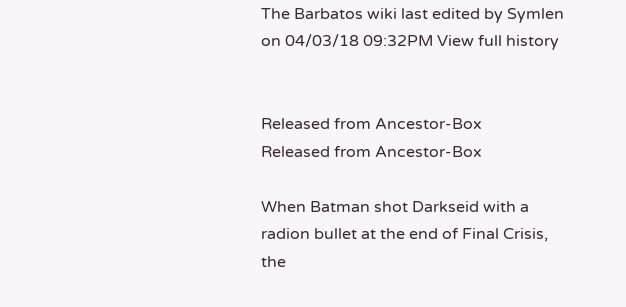The Barbatos wiki last edited by Symlen on 04/03/18 09:32PM View full history


Released from Ancestor-Box
Released from Ancestor-Box

When Batman shot Darkseid with a radion bullet at the end of Final Crisis, the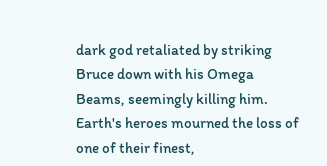dark god retaliated by striking Bruce down with his Omega Beams, seemingly killing him. Earth's heroes mourned the loss of one of their finest,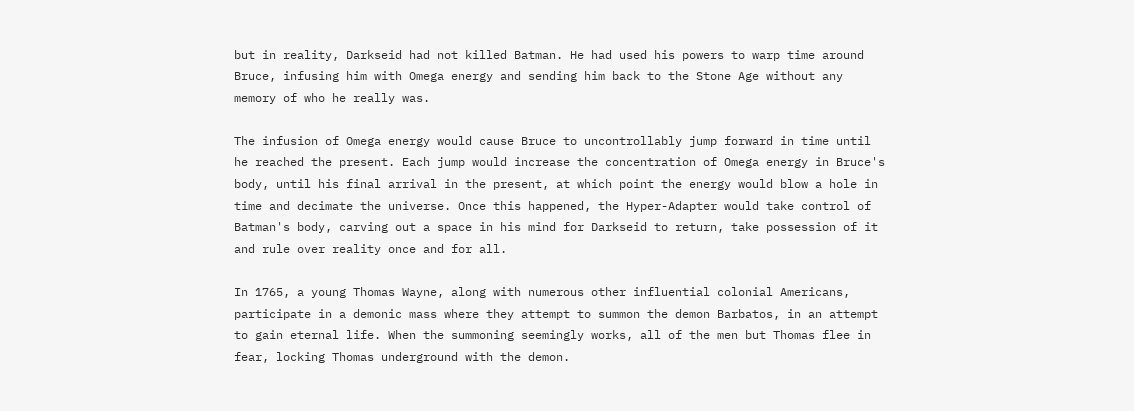but in reality, Darkseid had not killed Batman. He had used his powers to warp time around Bruce, infusing him with Omega energy and sending him back to the Stone Age without any memory of who he really was.

The infusion of Omega energy would cause Bruce to uncontrollably jump forward in time until he reached the present. Each jump would increase the concentration of Omega energy in Bruce's body, until his final arrival in the present, at which point the energy would blow a hole in time and decimate the universe. Once this happened, the Hyper-Adapter would take control of Batman's body, carving out a space in his mind for Darkseid to return, take possession of it and rule over reality once and for all.

In 1765, a young Thomas Wayne, along with numerous other influential colonial Americans, participate in a demonic mass where they attempt to summon the demon Barbatos, in an attempt to gain eternal life. When the summoning seemingly works, all of the men but Thomas flee in fear, locking Thomas underground with the demon.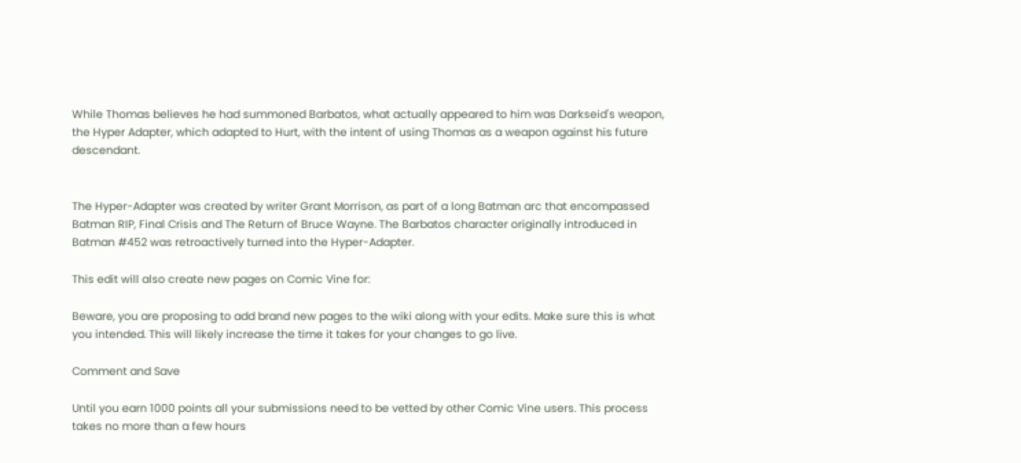While Thomas believes he had summoned Barbatos, what actually appeared to him was Darkseid's weapon, the Hyper Adapter, which adapted to Hurt, with the intent of using Thomas as a weapon against his future descendant.


The Hyper-Adapter was created by writer Grant Morrison, as part of a long Batman arc that encompassed Batman RIP, Final Crisis and The Return of Bruce Wayne. The Barbatos character originally introduced in Batman #452 was retroactively turned into the Hyper-Adapter.

This edit will also create new pages on Comic Vine for:

Beware, you are proposing to add brand new pages to the wiki along with your edits. Make sure this is what you intended. This will likely increase the time it takes for your changes to go live.

Comment and Save

Until you earn 1000 points all your submissions need to be vetted by other Comic Vine users. This process takes no more than a few hours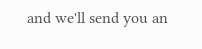and we'll send you an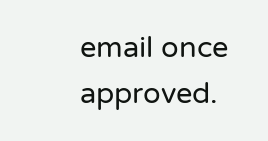email once approved.